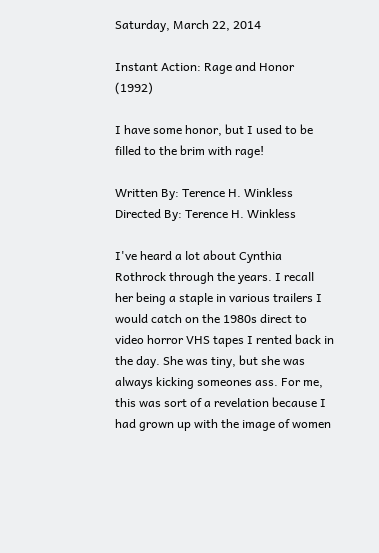Saturday, March 22, 2014

Instant Action: Rage and Honor (1992)

I have some honor, but I used to be filled to the brim with rage!

Written By: Terence H. Winkless
Directed By: Terence H. Winkless

I've heard a lot about Cynthia Rothrock through the years. I recall her being a staple in various trailers I would catch on the 1980s direct to video horror VHS tapes I rented back in the day. She was tiny, but she was always kicking someones ass. For me, this was sort of a revelation because I had grown up with the image of women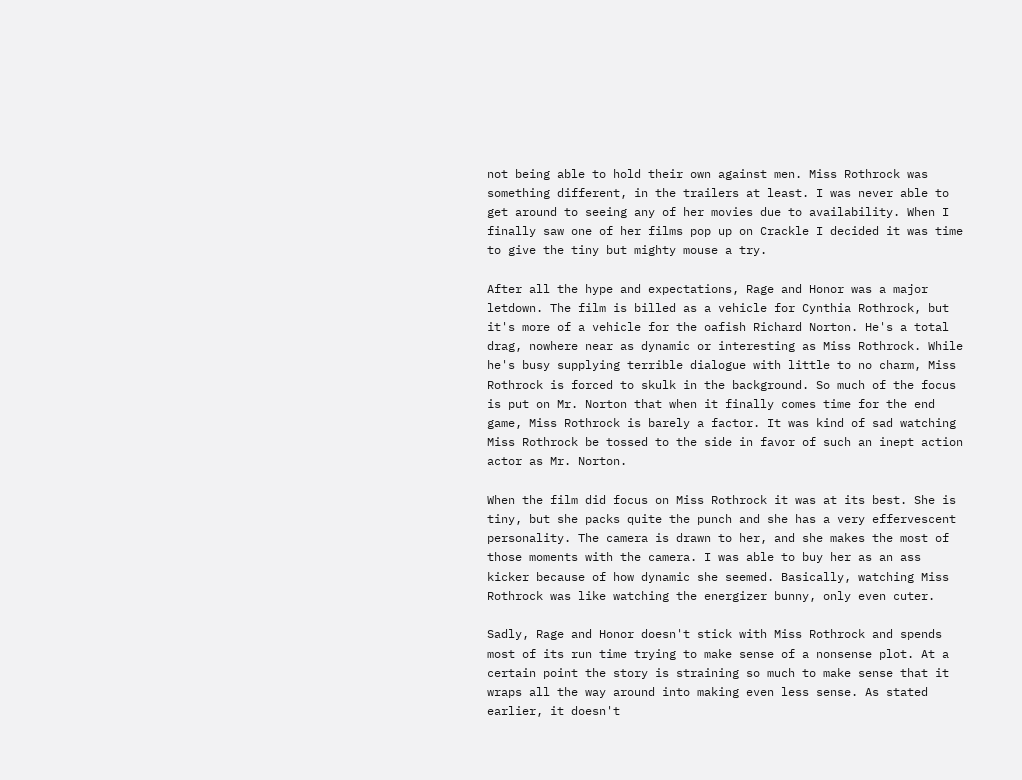not being able to hold their own against men. Miss Rothrock was something different, in the trailers at least. I was never able to get around to seeing any of her movies due to availability. When I finally saw one of her films pop up on Crackle I decided it was time to give the tiny but mighty mouse a try.

After all the hype and expectations, Rage and Honor was a major letdown. The film is billed as a vehicle for Cynthia Rothrock, but it's more of a vehicle for the oafish Richard Norton. He's a total drag, nowhere near as dynamic or interesting as Miss Rothrock. While he's busy supplying terrible dialogue with little to no charm, Miss Rothrock is forced to skulk in the background. So much of the focus is put on Mr. Norton that when it finally comes time for the end game, Miss Rothrock is barely a factor. It was kind of sad watching Miss Rothrock be tossed to the side in favor of such an inept action actor as Mr. Norton.

When the film did focus on Miss Rothrock it was at its best. She is tiny, but she packs quite the punch and she has a very effervescent personality. The camera is drawn to her, and she makes the most of those moments with the camera. I was able to buy her as an ass kicker because of how dynamic she seemed. Basically, watching Miss Rothrock was like watching the energizer bunny, only even cuter.

Sadly, Rage and Honor doesn't stick with Miss Rothrock and spends most of its run time trying to make sense of a nonsense plot. At a certain point the story is straining so much to make sense that it wraps all the way around into making even less sense. As stated earlier, it doesn't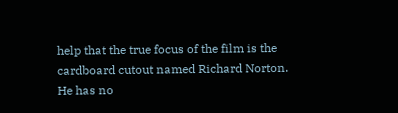help that the true focus of the film is the cardboard cutout named Richard Norton. He has no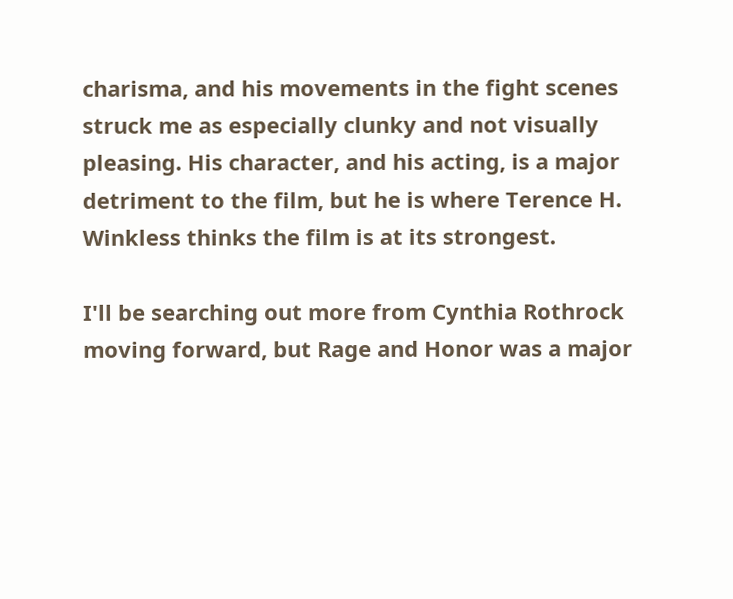charisma, and his movements in the fight scenes struck me as especially clunky and not visually pleasing. His character, and his acting, is a major detriment to the film, but he is where Terence H. Winkless thinks the film is at its strongest.

I'll be searching out more from Cynthia Rothrock moving forward, but Rage and Honor was a major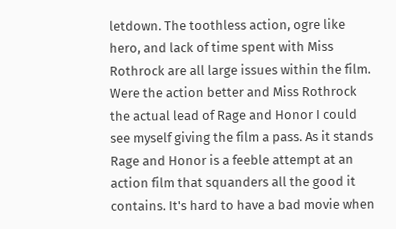letdown. The toothless action, ogre like hero, and lack of time spent with Miss Rothrock are all large issues within the film. Were the action better and Miss Rothrock the actual lead of Rage and Honor I could see myself giving the film a pass. As it stands Rage and Honor is a feeble attempt at an action film that squanders all the good it contains. It's hard to have a bad movie when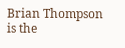Brian Thompson is the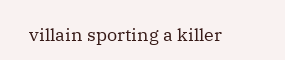villain sporting a killer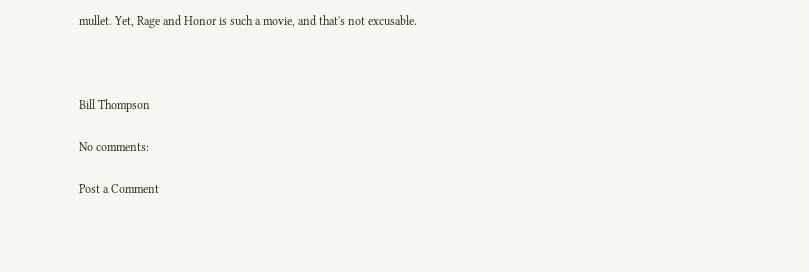mullet. Yet, Rage and Honor is such a movie, and that's not excusable.



Bill Thompson

No comments:

Post a Comment